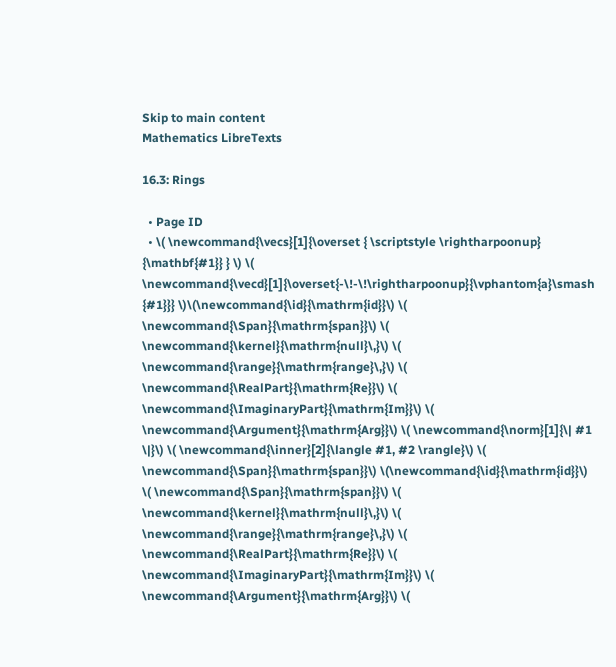Skip to main content
Mathematics LibreTexts

16.3: Rings

  • Page ID
  • \( \newcommand{\vecs}[1]{\overset { \scriptstyle \rightharpoonup} {\mathbf{#1}} } \) \( \newcommand{\vecd}[1]{\overset{-\!-\!\rightharpoonup}{\vphantom{a}\smash {#1}}} \)\(\newcommand{\id}{\mathrm{id}}\) \( \newcommand{\Span}{\mathrm{span}}\) \( \newcommand{\kernel}{\mathrm{null}\,}\) \( \newcommand{\range}{\mathrm{range}\,}\) \( \newcommand{\RealPart}{\mathrm{Re}}\) \( \newcommand{\ImaginaryPart}{\mathrm{Im}}\) \( \newcommand{\Argument}{\mathrm{Arg}}\) \( \newcommand{\norm}[1]{\| #1 \|}\) \( \newcommand{\inner}[2]{\langle #1, #2 \rangle}\) \( \newcommand{\Span}{\mathrm{span}}\) \(\newcommand{\id}{\mathrm{id}}\) \( \newcommand{\Span}{\mathrm{span}}\) \( \newcommand{\kernel}{\mathrm{null}\,}\) \( \newcommand{\range}{\mathrm{range}\,}\) \( \newcommand{\RealPart}{\mathrm{Re}}\) \( \newcommand{\ImaginaryPart}{\mathrm{Im}}\) \( \newcommand{\Argument}{\mathrm{Arg}}\) \(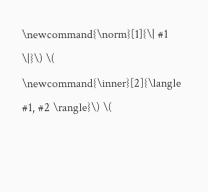\newcommand{\norm}[1]{\| #1 \|}\) \( \newcommand{\inner}[2]{\langle #1, #2 \rangle}\) \(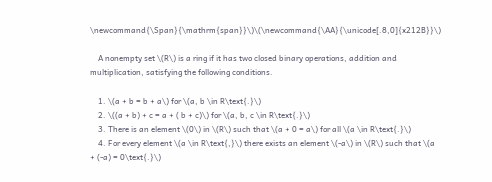\newcommand{\Span}{\mathrm{span}}\)\(\newcommand{\AA}{\unicode[.8,0]{x212B}}\)

    A nonempty set \(R\) is a ring if it has two closed binary operations, addition and multiplication, satisfying the following conditions.

    1. \(a + b = b + a\) for \(a, b \in R\text{.}\)
    2. \((a + b) + c = a + ( b + c)\) for \(a, b, c \in R\text{.}\)
    3. There is an element \(0\) in \(R\) such that \(a + 0 = a\) for all \(a \in R\text{.}\)
    4. For every element \(a \in R\text{,}\) there exists an element \(-a\) in \(R\) such that \(a + (-a) = 0\text{.}\)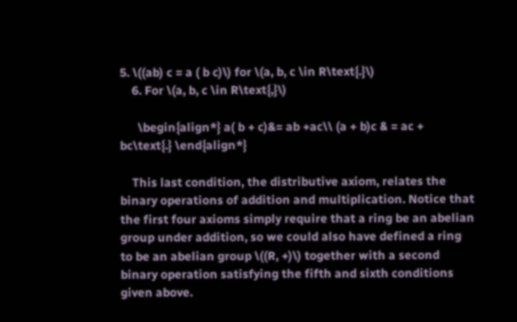5. \((ab) c = a ( b c)\) for \(a, b, c \in R\text{.}\)
    6. For \(a, b, c \in R\text{,}\)

      \begin{align*} a( b + c)&= ab +ac\\ (a + b)c & = ac + bc\text{.} \end{align*}

    This last condition, the distributive axiom, relates the binary operations of addition and multiplication. Notice that the first four axioms simply require that a ring be an abelian group under addition, so we could also have defined a ring to be an abelian group \((R, +)\) together with a second binary operation satisfying the fifth and sixth conditions given above.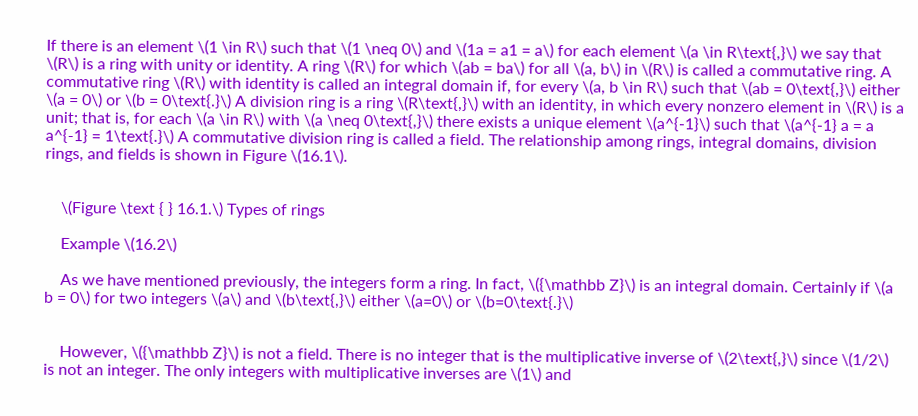If there is an element \(1 \in R\) such that \(1 \neq 0\) and \(1a = a1 = a\) for each element \(a \in R\text{,}\) we say that \(R\) is a ring with unity or identity. A ring \(R\) for which \(ab = ba\) for all \(a, b\) in \(R\) is called a commutative ring. A commutative ring \(R\) with identity is called an integral domain if, for every \(a, b \in R\) such that \(ab = 0\text{,}\) either \(a = 0\) or \(b = 0\text{.}\) A division ring is a ring \(R\text{,}\) with an identity, in which every nonzero element in \(R\) is a unit; that is, for each \(a \in R\) with \(a \neq 0\text{,}\) there exists a unique element \(a^{-1}\) such that \(a^{-1} a = a a^{-1} = 1\text{.}\) A commutative division ring is called a field. The relationship among rings, integral domains, division rings, and fields is shown in Figure \(16.1\).


    \(Figure \text { } 16.1.\) Types of rings

    Example \(16.2\)

    As we have mentioned previously, the integers form a ring. In fact, \({\mathbb Z}\) is an integral domain. Certainly if \(a b = 0\) for two integers \(a\) and \(b\text{,}\) either \(a=0\) or \(b=0\text{.}\)


    However, \({\mathbb Z}\) is not a field. There is no integer that is the multiplicative inverse of \(2\text{,}\) since \(1/2\) is not an integer. The only integers with multiplicative inverses are \(1\) and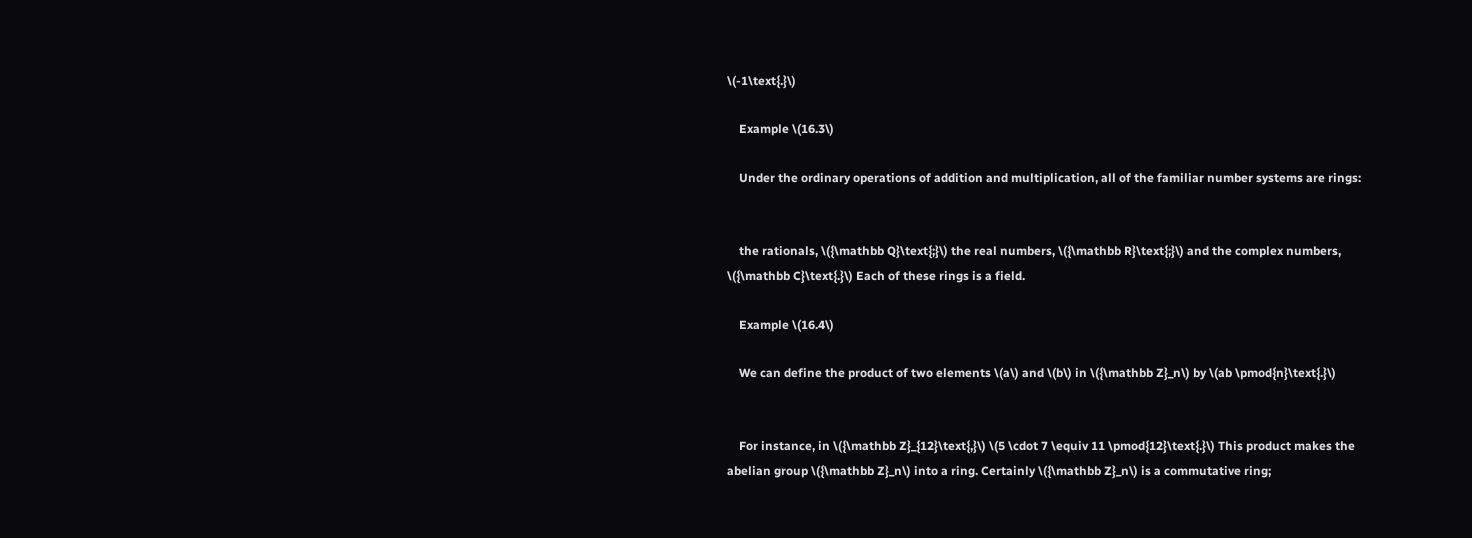\(-1\text{.}\)

    Example \(16.3\)

    Under the ordinary operations of addition and multiplication, all of the familiar number systems are rings:


    the rationals, \({\mathbb Q}\text{;}\) the real numbers, \({\mathbb R}\text{;}\) and the complex numbers, \({\mathbb C}\text{.}\) Each of these rings is a field.

    Example \(16.4\)

    We can define the product of two elements \(a\) and \(b\) in \({\mathbb Z}_n\) by \(ab \pmod{n}\text{.}\)


    For instance, in \({\mathbb Z}_{12}\text{,}\) \(5 \cdot 7 \equiv 11 \pmod{12}\text{.}\) This product makes the abelian group \({\mathbb Z}_n\) into a ring. Certainly \({\mathbb Z}_n\) is a commutative ring;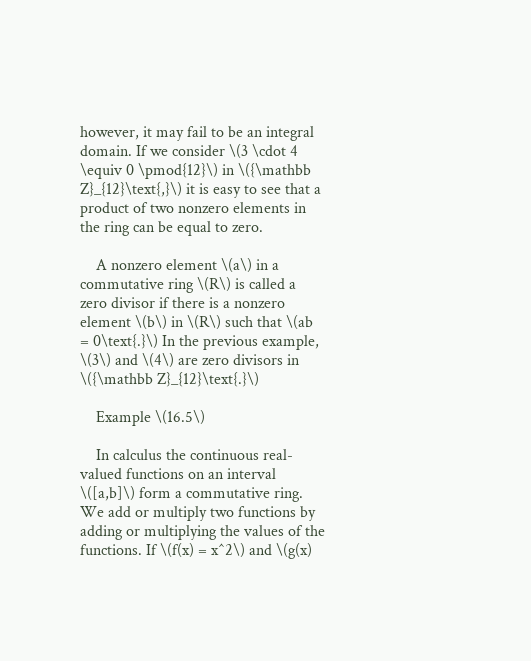however, it may fail to be an integral domain. If we consider \(3 \cdot 4 \equiv 0 \pmod{12}\) in \({\mathbb Z}_{12}\text{,}\) it is easy to see that a product of two nonzero elements in the ring can be equal to zero.

    A nonzero element \(a\) in a commutative ring \(R\) is called a zero divisor if there is a nonzero element \(b\) in \(R\) such that \(ab = 0\text{.}\) In the previous example, \(3\) and \(4\) are zero divisors in \({\mathbb Z}_{12}\text{.}\)

    Example \(16.5\)

    In calculus the continuous real-valued functions on an interval \([a,b]\) form a commutative ring. We add or multiply two functions by adding or multiplying the values of the functions. If \(f(x) = x^2\) and \(g(x)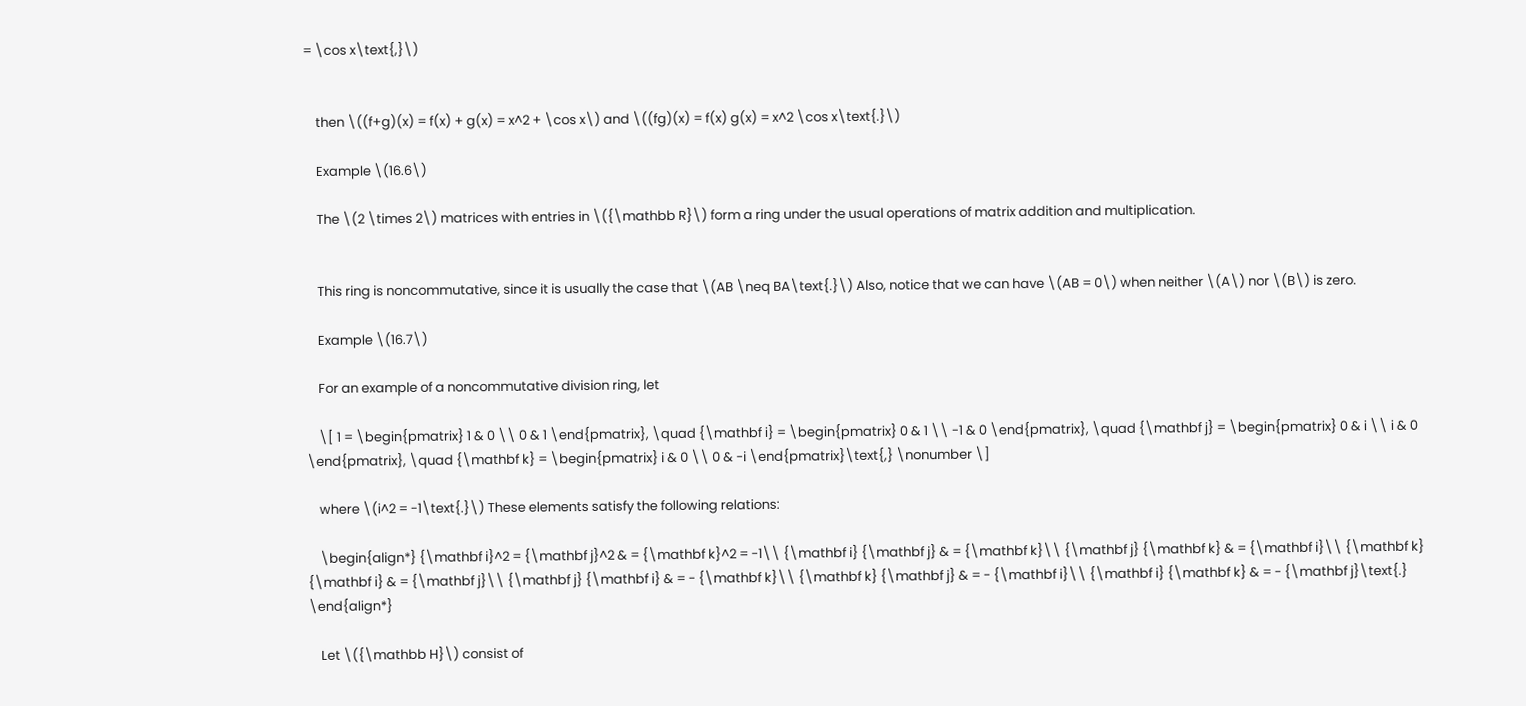= \cos x\text{,}\)


    then \((f+g)(x) = f(x) + g(x) = x^2 + \cos x\) and \((fg)(x) = f(x) g(x) = x^2 \cos x\text{.}\)

    Example \(16.6\)

    The \(2 \times 2\) matrices with entries in \({\mathbb R}\) form a ring under the usual operations of matrix addition and multiplication.


    This ring is noncommutative, since it is usually the case that \(AB \neq BA\text{.}\) Also, notice that we can have \(AB = 0\) when neither \(A\) nor \(B\) is zero.

    Example \(16.7\)

    For an example of a noncommutative division ring, let

    \[ 1 = \begin{pmatrix} 1 & 0 \\ 0 & 1 \end{pmatrix}, \quad {\mathbf i} = \begin{pmatrix} 0 & 1 \\ -1 & 0 \end{pmatrix}, \quad {\mathbf j} = \begin{pmatrix} 0 & i \\ i & 0 \end{pmatrix}, \quad {\mathbf k} = \begin{pmatrix} i & 0 \\ 0 & -i \end{pmatrix}\text{,} \nonumber \]

    where \(i^2 = -1\text{.}\) These elements satisfy the following relations:

    \begin{align*} {\mathbf i}^2 = {\mathbf j}^2 & = {\mathbf k}^2 = -1\\ {\mathbf i} {\mathbf j} & = {\mathbf k}\\ {\mathbf j} {\mathbf k} & = {\mathbf i}\\ {\mathbf k} {\mathbf i} & = {\mathbf j}\\ {\mathbf j} {\mathbf i} & = - {\mathbf k}\\ {\mathbf k} {\mathbf j} & = - {\mathbf i}\\ {\mathbf i} {\mathbf k} & = - {\mathbf j}\text{.} \end{align*}

    Let \({\mathbb H}\) consist of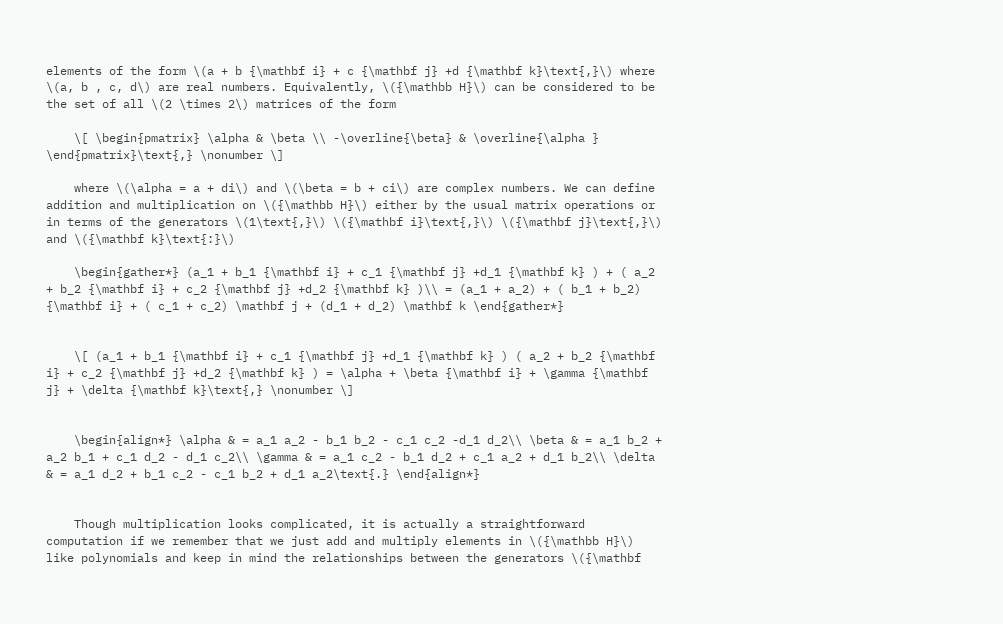elements of the form \(a + b {\mathbf i} + c {\mathbf j} +d {\mathbf k}\text{,}\) where \(a, b , c, d\) are real numbers. Equivalently, \({\mathbb H}\) can be considered to be the set of all \(2 \times 2\) matrices of the form

    \[ \begin{pmatrix} \alpha & \beta \\ -\overline{\beta} & \overline{\alpha } \end{pmatrix}\text{,} \nonumber \]

    where \(\alpha = a + di\) and \(\beta = b + ci\) are complex numbers. We can define addition and multiplication on \({\mathbb H}\) either by the usual matrix operations or in terms of the generators \(1\text{,}\) \({\mathbf i}\text{,}\) \({\mathbf j}\text{,}\) and \({\mathbf k}\text{:}\)

    \begin{gather*} (a_1 + b_1 {\mathbf i} + c_1 {\mathbf j} +d_1 {\mathbf k} ) + ( a_2 + b_2 {\mathbf i} + c_2 {\mathbf j} +d_2 {\mathbf k} )\\ = (a_1 + a_2) + ( b_1 + b_2) {\mathbf i} + ( c_1 + c_2) \mathbf j + (d_1 + d_2) \mathbf k \end{gather*}


    \[ (a_1 + b_1 {\mathbf i} + c_1 {\mathbf j} +d_1 {\mathbf k} ) ( a_2 + b_2 {\mathbf i} + c_2 {\mathbf j} +d_2 {\mathbf k} ) = \alpha + \beta {\mathbf i} + \gamma {\mathbf j} + \delta {\mathbf k}\text{,} \nonumber \]


    \begin{align*} \alpha & = a_1 a_2 - b_1 b_2 - c_1 c_2 -d_1 d_2\\ \beta & = a_1 b_2 + a_2 b_1 + c_1 d_2 - d_1 c_2\\ \gamma & = a_1 c_2 - b_1 d_2 + c_1 a_2 + d_1 b_2\\ \delta & = a_1 d_2 + b_1 c_2 - c_1 b_2 + d_1 a_2\text{.} \end{align*}


    Though multiplication looks complicated, it is actually a straightforward computation if we remember that we just add and multiply elements in \({\mathbb H}\) like polynomials and keep in mind the relationships between the generators \({\mathbf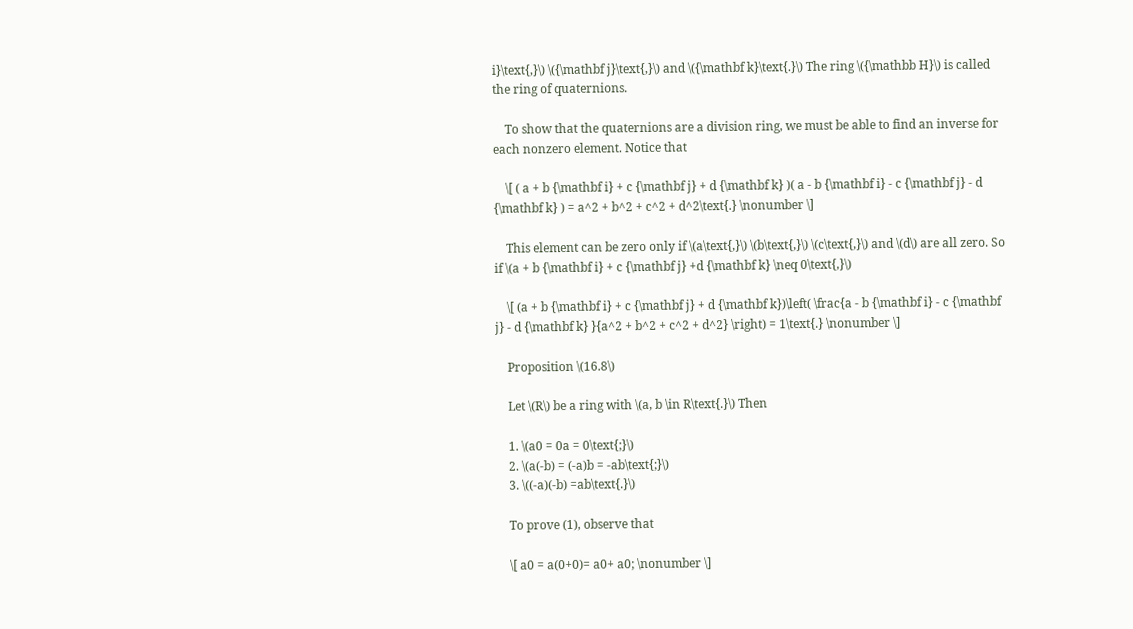i}\text{,}\) \({\mathbf j}\text{,}\) and \({\mathbf k}\text{.}\) The ring \({\mathbb H}\) is called the ring of quaternions.

    To show that the quaternions are a division ring, we must be able to find an inverse for each nonzero element. Notice that

    \[ ( a + b {\mathbf i} + c {\mathbf j} + d {\mathbf k} )( a - b {\mathbf i} - c {\mathbf j} - d {\mathbf k} ) = a^2 + b^2 + c^2 + d^2\text{.} \nonumber \]

    This element can be zero only if \(a\text{,}\) \(b\text{,}\) \(c\text{,}\) and \(d\) are all zero. So if \(a + b {\mathbf i} + c {\mathbf j} +d {\mathbf k} \neq 0\text{,}\)

    \[ (a + b {\mathbf i} + c {\mathbf j} + d {\mathbf k})\left( \frac{a - b {\mathbf i} - c {\mathbf j} - d {\mathbf k} }{a^2 + b^2 + c^2 + d^2} \right) = 1\text{.} \nonumber \]

    Proposition \(16.8\)

    Let \(R\) be a ring with \(a, b \in R\text{.}\) Then

    1. \(a0 = 0a = 0\text{;}\)
    2. \(a(-b) = (-a)b = -ab\text{;}\)
    3. \((-a)(-b) =ab\text{.}\)

    To prove (1), observe that

    \[ a0 = a(0+0)= a0+ a0; \nonumber \]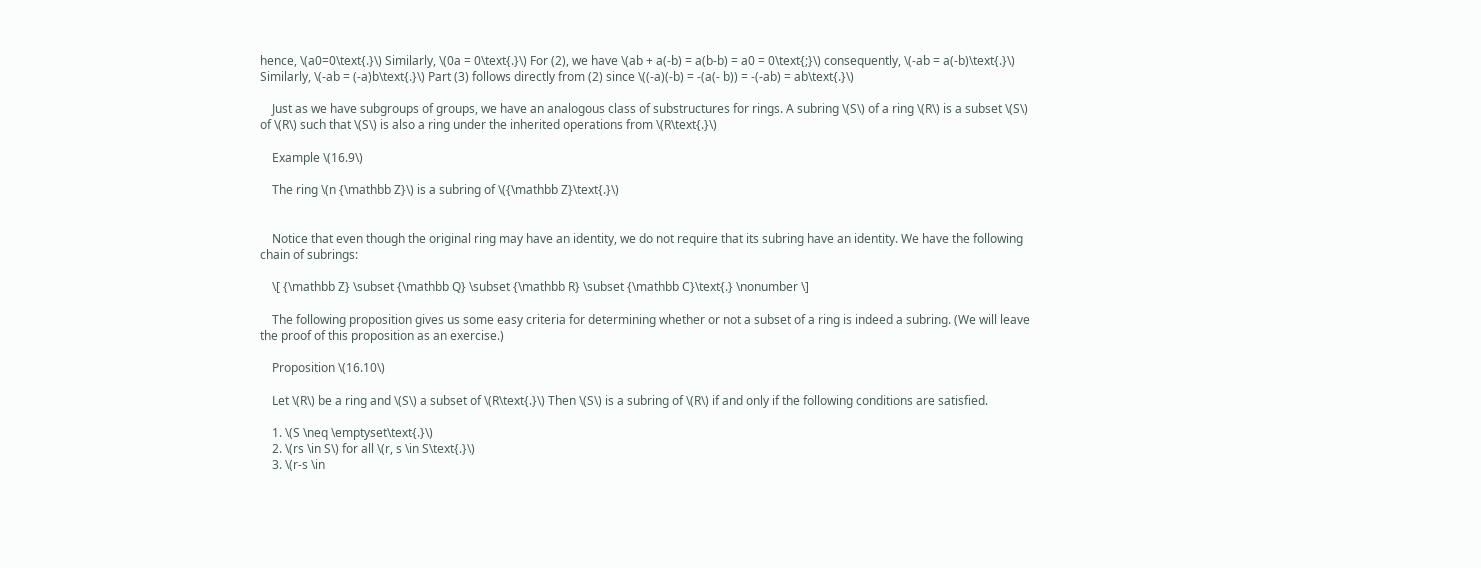hence, \(a0=0\text{.}\) Similarly, \(0a = 0\text{.}\) For (2), we have \(ab + a(-b) = a(b-b) = a0 = 0\text{;}\) consequently, \(-ab = a(-b)\text{.}\) Similarly, \(-ab = (-a)b\text{.}\) Part (3) follows directly from (2) since \((-a)(-b) = -(a(- b)) = -(-ab) = ab\text{.}\)

    Just as we have subgroups of groups, we have an analogous class of substructures for rings. A subring \(S\) of a ring \(R\) is a subset \(S\) of \(R\) such that \(S\) is also a ring under the inherited operations from \(R\text{.}\)

    Example \(16.9\)

    The ring \(n {\mathbb Z}\) is a subring of \({\mathbb Z}\text{.}\)


    Notice that even though the original ring may have an identity, we do not require that its subring have an identity. We have the following chain of subrings:

    \[ {\mathbb Z} \subset {\mathbb Q} \subset {\mathbb R} \subset {\mathbb C}\text{.} \nonumber \]

    The following proposition gives us some easy criteria for determining whether or not a subset of a ring is indeed a subring. (We will leave the proof of this proposition as an exercise.)

    Proposition \(16.10\)

    Let \(R\) be a ring and \(S\) a subset of \(R\text{.}\) Then \(S\) is a subring of \(R\) if and only if the following conditions are satisfied.

    1. \(S \neq \emptyset\text{.}\)
    2. \(rs \in S\) for all \(r, s \in S\text{.}\)
    3. \(r-s \in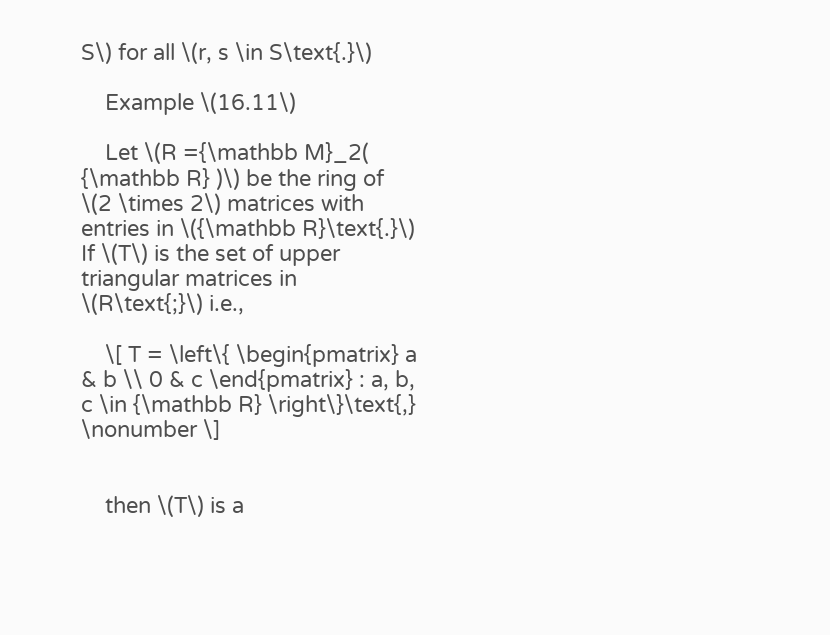S\) for all \(r, s \in S\text{.}\)

    Example \(16.11\)

    Let \(R ={\mathbb M}_2( {\mathbb R} )\) be the ring of \(2 \times 2\) matrices with entries in \({\mathbb R}\text{.}\) If \(T\) is the set of upper triangular matrices in \(R\text{;}\) i.e.,

    \[ T = \left\{ \begin{pmatrix} a & b \\ 0 & c \end{pmatrix} : a, b, c \in {\mathbb R} \right\}\text{,} \nonumber \]


    then \(T\) is a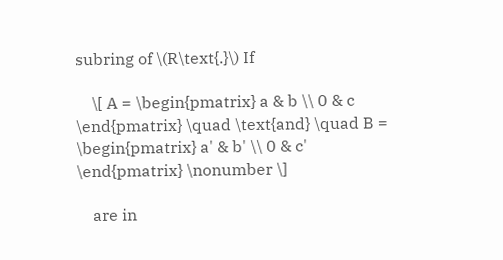subring of \(R\text{.}\) If

    \[ A = \begin{pmatrix} a & b \\ 0 & c \end{pmatrix} \quad \text{and} \quad B = \begin{pmatrix} a' & b' \\ 0 & c' \end{pmatrix} \nonumber \]

    are in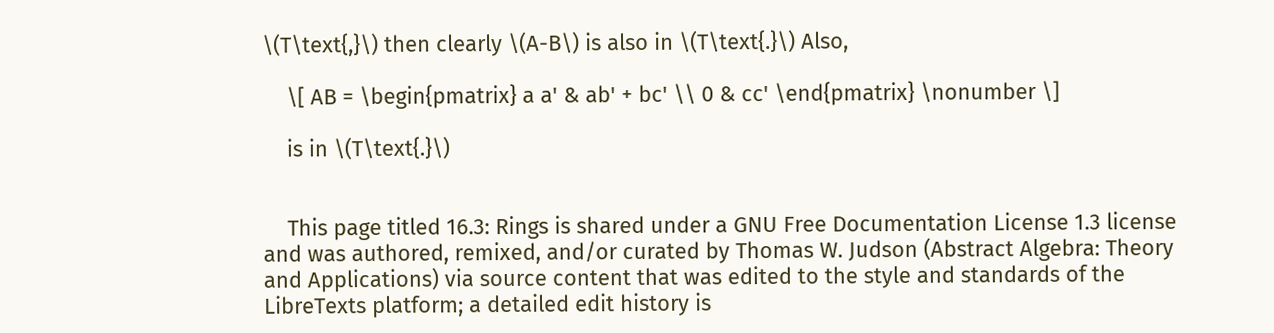\(T\text{,}\) then clearly \(A-B\) is also in \(T\text{.}\) Also,

    \[ AB = \begin{pmatrix} a a' & ab' + bc' \\ 0 & cc' \end{pmatrix} \nonumber \]

    is in \(T\text{.}\)


    This page titled 16.3: Rings is shared under a GNU Free Documentation License 1.3 license and was authored, remixed, and/or curated by Thomas W. Judson (Abstract Algebra: Theory and Applications) via source content that was edited to the style and standards of the LibreTexts platform; a detailed edit history is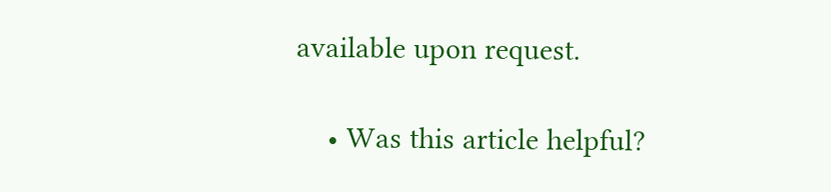available upon request.

    • Was this article helpful?